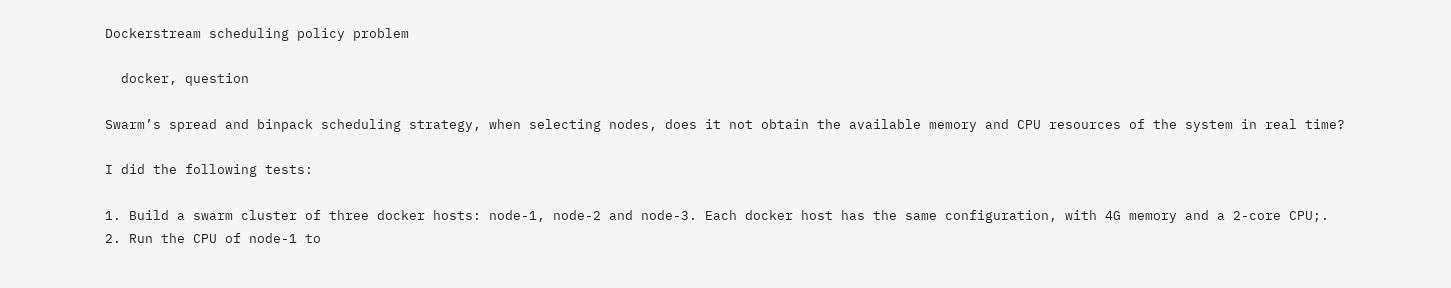Dockerstream scheduling policy problem

  docker, question

Swarm’s spread and binpack scheduling strategy, when selecting nodes, does it not obtain the available memory and CPU resources of the system in real time?

I did the following tests:

1. Build a swarm cluster of three docker hosts: node-1, node-2 and node-3. Each docker host has the same configuration, with 4G memory and a 2-core CPU;.
2. Run the CPU of node-1 to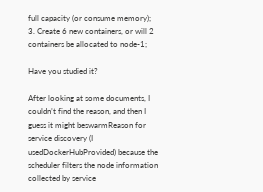full capacity (or consume memory);
3. Create 6 new containers, or will 2 containers be allocated to node-1;

Have you studied it?

After looking at some documents, I couldn’t find the reason, and then I guess it might beswarmReason for service discovery (I usedDockerHubProvided) because the scheduler filters the node information collected by service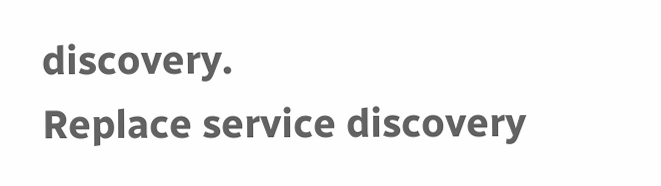discovery.
Replace service discovery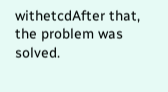withetcdAfter that, the problem was solved.